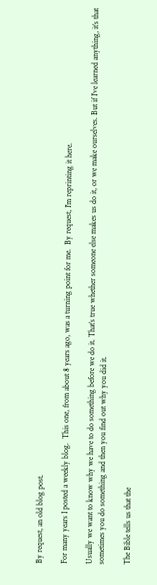By request, an old blog post.

For many years I posted a weekly blog.  This one, from about 8 years ago, was a turning point for me.  By request, I'm reprinting it here.

Usually we want to know why we have to do something before we do it. That’s true whether someone else makes us do it, or we make ourselves. But if I’ve learned anything, it’s that sometimes you do something and then you find out why you did it.

The Bible tells us that the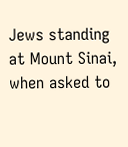Jews standing at Mount Sinai, when asked to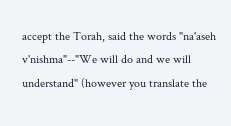accept the Torah, said the words "na'aseh v'nishma"--"We will do and we will understand" (however you translate the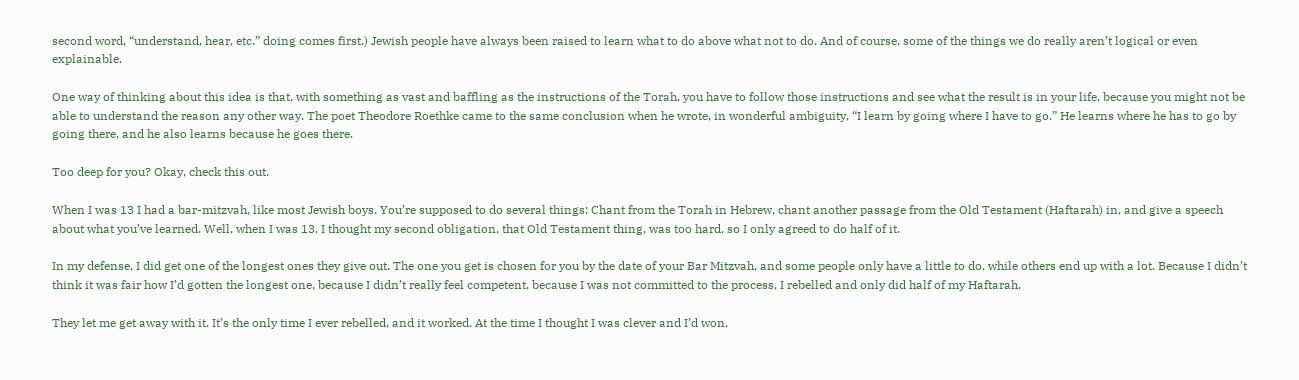second word, “understand, hear, etc.” doing comes first.) Jewish people have always been raised to learn what to do above what not to do. And of course, some of the things we do really aren’t logical or even explainable.

One way of thinking about this idea is that, with something as vast and baffling as the instructions of the Torah, you have to follow those instructions and see what the result is in your life, because you might not be able to understand the reason any other way. The poet Theodore Roethke came to the same conclusion when he wrote, in wonderful ambiguity, “I learn by going where I have to go.” He learns where he has to go by going there, and he also learns because he goes there.

Too deep for you? Okay, check this out.

When I was 13 I had a bar-mitzvah, like most Jewish boys. You’re supposed to do several things: Chant from the Torah in Hebrew, chant another passage from the Old Testament (Haftarah) in, and give a speech about what you’ve learned. Well, when I was 13, I thought my second obligation, that Old Testament thing, was too hard, so I only agreed to do half of it.

In my defense, I did get one of the longest ones they give out. The one you get is chosen for you by the date of your Bar Mitzvah, and some people only have a little to do, while others end up with a lot. Because I didn’t think it was fair how I’d gotten the longest one, because I didn’t really feel competent, because I was not committed to the process, I rebelled and only did half of my Haftarah.

They let me get away with it. It’s the only time I ever rebelled, and it worked. At the time I thought I was clever and I’d won.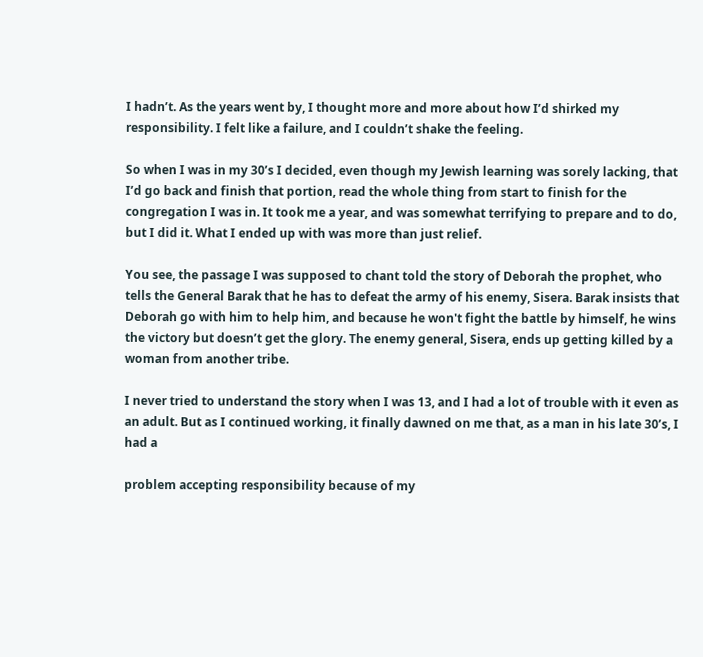I hadn’t. As the years went by, I thought more and more about how I’d shirked my responsibility. I felt like a failure, and I couldn’t shake the feeling.

So when I was in my 30’s I decided, even though my Jewish learning was sorely lacking, that I’d go back and finish that portion, read the whole thing from start to finish for the congregation I was in. It took me a year, and was somewhat terrifying to prepare and to do, but I did it. What I ended up with was more than just relief.

You see, the passage I was supposed to chant told the story of Deborah the prophet, who tells the General Barak that he has to defeat the army of his enemy, Sisera. Barak insists that Deborah go with him to help him, and because he won't fight the battle by himself, he wins the victory but doesn’t get the glory. The enemy general, Sisera, ends up getting killed by a woman from another tribe.

I never tried to understand the story when I was 13, and I had a lot of trouble with it even as an adult. But as I continued working, it finally dawned on me that, as a man in his late 30’s, I had a

problem accepting responsibility because of my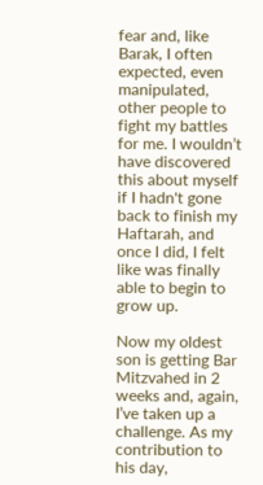fear and, like Barak, I often expected, even manipulated, other people to fight my battles for me. I wouldn’t have discovered this about myself if I hadn't gone back to finish my Haftarah, and once I did, I felt like was finally able to begin to grow up.

Now my oldest son is getting Bar Mitzvahed in 2 weeks and, again, I’ve taken up a challenge. As my contribution to his day,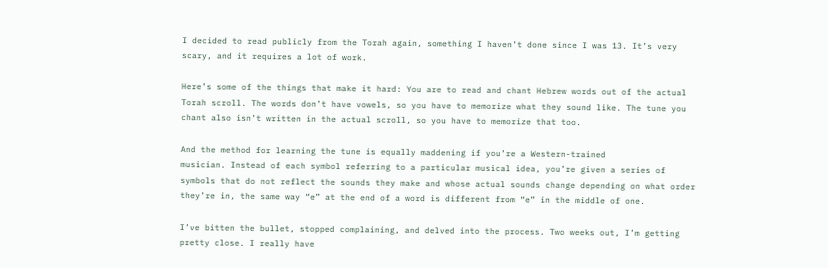I decided to read publicly from the Torah again, something I haven’t done since I was 13. It’s very scary, and it requires a lot of work.

Here’s some of the things that make it hard: You are to read and chant Hebrew words out of the actual Torah scroll. The words don’t have vowels, so you have to memorize what they sound like. The tune you chant also isn’t written in the actual scroll, so you have to memorize that too.

And the method for learning the tune is equally maddening if you’re a Western-trained
musician. Instead of each symbol referring to a particular musical idea, you’re given a series of symbols that do not reflect the sounds they make and whose actual sounds change depending on what order they’re in, the same way “e” at the end of a word is different from “e” in the middle of one.

I’ve bitten the bullet, stopped complaining, and delved into the process. Two weeks out, I’m getting pretty close. I really have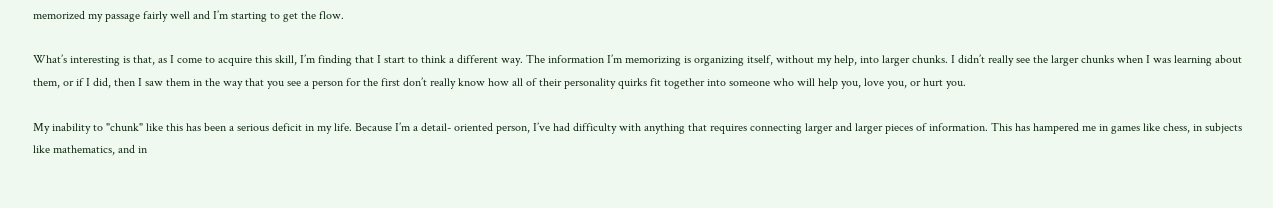memorized my passage fairly well and I’m starting to get the flow.

What’s interesting is that, as I come to acquire this skill, I’m finding that I start to think a different way. The information I’m memorizing is organizing itself, without my help, into larger chunks. I didn’t really see the larger chunks when I was learning about them, or if I did, then I saw them in the way that you see a person for the first don’t really know how all of their personality quirks fit together into someone who will help you, love you, or hurt you.

My inability to "chunk" like this has been a serious deficit in my life. Because I’m a detail- oriented person, I’ve had difficulty with anything that requires connecting larger and larger pieces of information. This has hampered me in games like chess, in subjects like mathematics, and in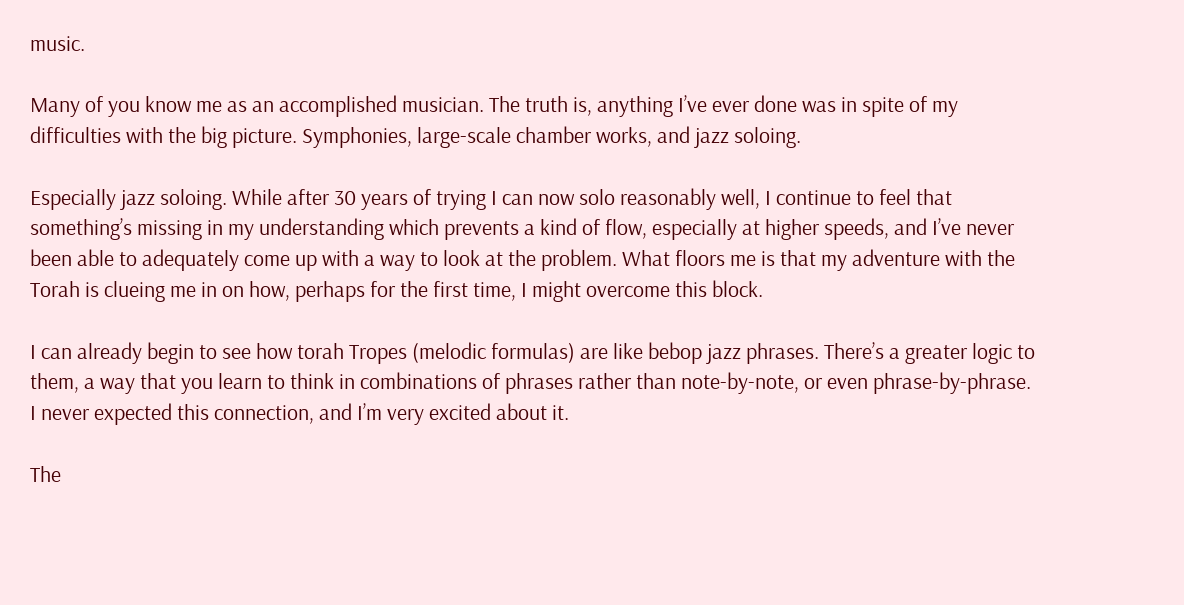music.

Many of you know me as an accomplished musician. The truth is, anything I’ve ever done was in spite of my difficulties with the big picture. Symphonies, large-scale chamber works, and jazz soloing.

Especially jazz soloing. While after 30 years of trying I can now solo reasonably well, I continue to feel that something’s missing in my understanding which prevents a kind of flow, especially at higher speeds, and I’ve never been able to adequately come up with a way to look at the problem. What floors me is that my adventure with the Torah is clueing me in on how, perhaps for the first time, I might overcome this block.

I can already begin to see how torah Tropes (melodic formulas) are like bebop jazz phrases. There’s a greater logic to them, a way that you learn to think in combinations of phrases rather than note-by-note, or even phrase-by-phrase. I never expected this connection, and I’m very excited about it.

The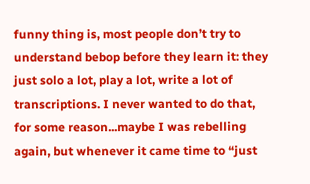funny thing is, most people don’t try to understand bebop before they learn it: they just solo a lot, play a lot, write a lot of transcriptions. I never wanted to do that, for some reason...maybe I was rebelling again, but whenever it came time to “just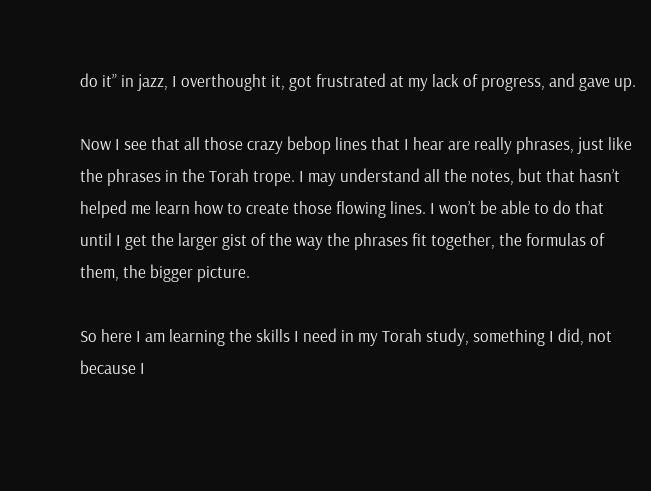do it” in jazz, I overthought it, got frustrated at my lack of progress, and gave up.

Now I see that all those crazy bebop lines that I hear are really phrases, just like the phrases in the Torah trope. I may understand all the notes, but that hasn’t helped me learn how to create those flowing lines. I won’t be able to do that until I get the larger gist of the way the phrases fit together, the formulas of them, the bigger picture.

So here I am learning the skills I need in my Torah study, something I did, not because I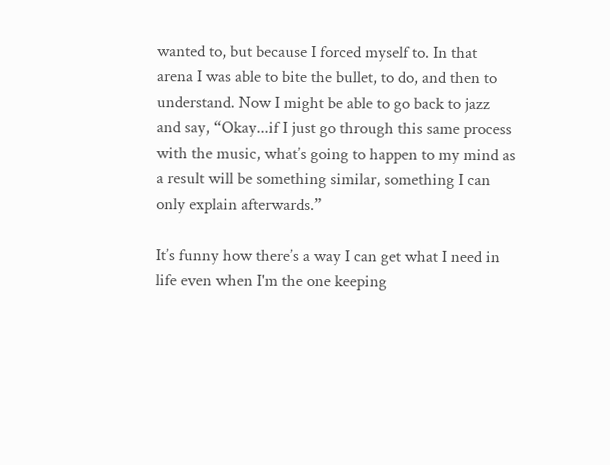wanted to, but because I forced myself to. In that arena I was able to bite the bullet, to do, and then to understand. Now I might be able to go back to jazz and say, “Okay...if I just go through this same process with the music, what’s going to happen to my mind as a result will be something similar, something I can only explain afterwards.”

It’s funny how there’s a way I can get what I need in life even when I'm the one keeping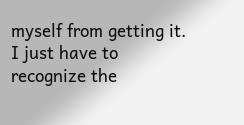myself from getting it. I just have to recognize the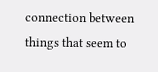connection between things that seem to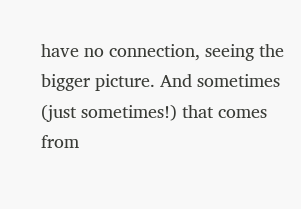have no connection, seeing the bigger picture. And sometimes (just sometimes!) that comes from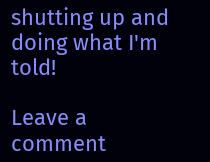shutting up and doing what I'm told!

Leave a comment